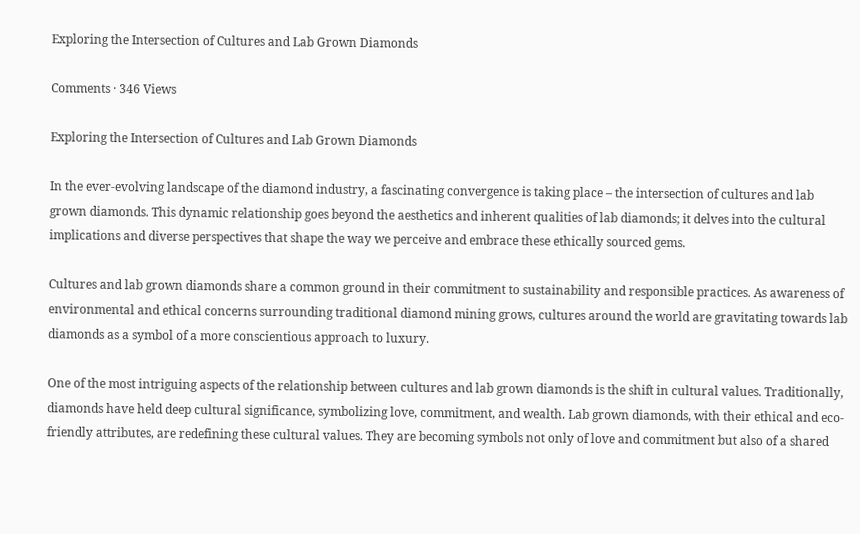Exploring the Intersection of Cultures and Lab Grown Diamonds

Comments · 346 Views

Exploring the Intersection of Cultures and Lab Grown Diamonds

In the ever-evolving landscape of the diamond industry, a fascinating convergence is taking place – the intersection of cultures and lab grown diamonds. This dynamic relationship goes beyond the aesthetics and inherent qualities of lab diamonds; it delves into the cultural implications and diverse perspectives that shape the way we perceive and embrace these ethically sourced gems.

Cultures and lab grown diamonds share a common ground in their commitment to sustainability and responsible practices. As awareness of environmental and ethical concerns surrounding traditional diamond mining grows, cultures around the world are gravitating towards lab diamonds as a symbol of a more conscientious approach to luxury.

One of the most intriguing aspects of the relationship between cultures and lab grown diamonds is the shift in cultural values. Traditionally, diamonds have held deep cultural significance, symbolizing love, commitment, and wealth. Lab grown diamonds, with their ethical and eco-friendly attributes, are redefining these cultural values. They are becoming symbols not only of love and commitment but also of a shared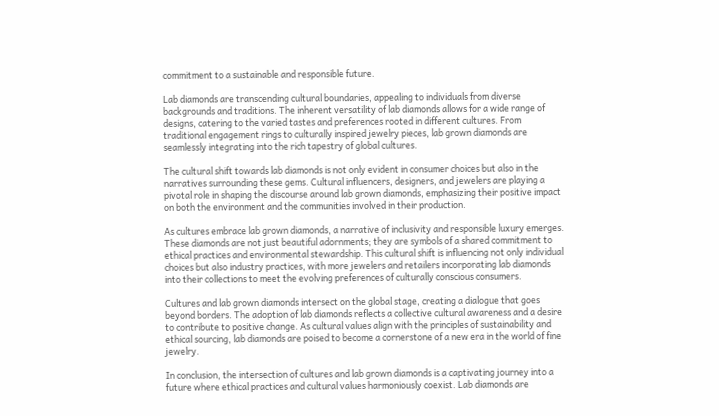commitment to a sustainable and responsible future.

Lab diamonds are transcending cultural boundaries, appealing to individuals from diverse backgrounds and traditions. The inherent versatility of lab diamonds allows for a wide range of designs, catering to the varied tastes and preferences rooted in different cultures. From traditional engagement rings to culturally inspired jewelry pieces, lab grown diamonds are seamlessly integrating into the rich tapestry of global cultures.

The cultural shift towards lab diamonds is not only evident in consumer choices but also in the narratives surrounding these gems. Cultural influencers, designers, and jewelers are playing a pivotal role in shaping the discourse around lab grown diamonds, emphasizing their positive impact on both the environment and the communities involved in their production.

As cultures embrace lab grown diamonds, a narrative of inclusivity and responsible luxury emerges. These diamonds are not just beautiful adornments; they are symbols of a shared commitment to ethical practices and environmental stewardship. This cultural shift is influencing not only individual choices but also industry practices, with more jewelers and retailers incorporating lab diamonds into their collections to meet the evolving preferences of culturally conscious consumers.

Cultures and lab grown diamonds intersect on the global stage, creating a dialogue that goes beyond borders. The adoption of lab diamonds reflects a collective cultural awareness and a desire to contribute to positive change. As cultural values align with the principles of sustainability and ethical sourcing, lab diamonds are poised to become a cornerstone of a new era in the world of fine jewelry.

In conclusion, the intersection of cultures and lab grown diamonds is a captivating journey into a future where ethical practices and cultural values harmoniously coexist. Lab diamonds are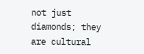not just diamonds; they are cultural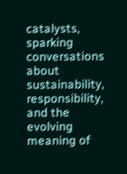catalysts, sparking conversations about sustainability, responsibility, and the evolving meaning of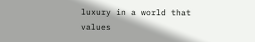luxury in a world that values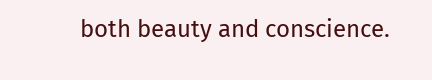both beauty and conscience.